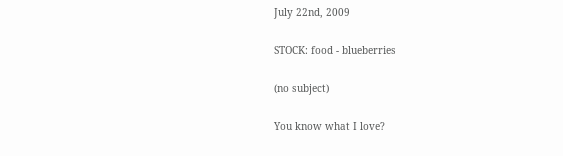July 22nd, 2009

STOCK: food - blueberries

(no subject)

You know what I love?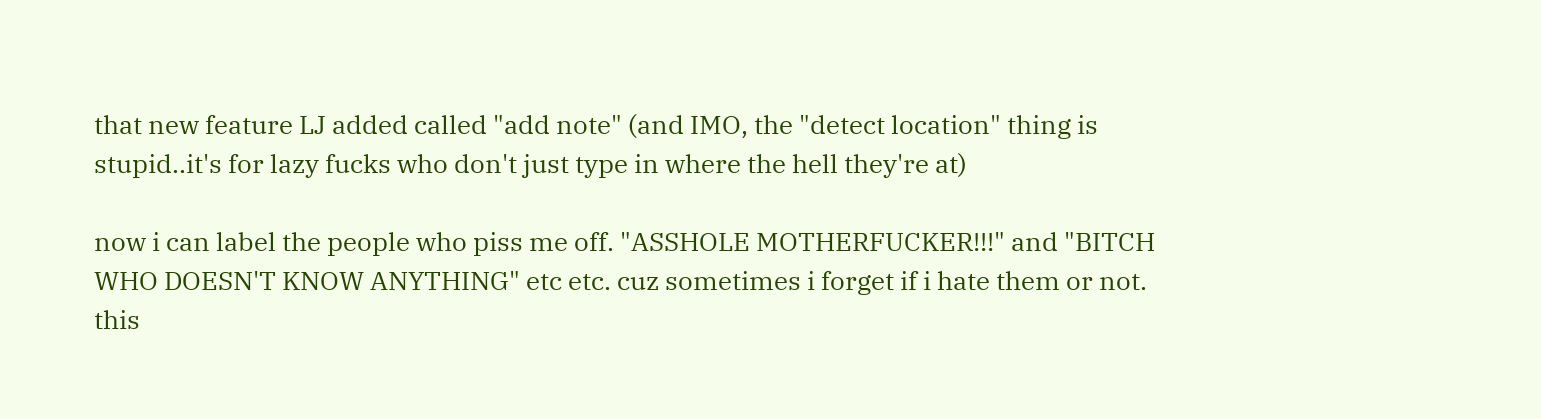that new feature LJ added called "add note" (and IMO, the "detect location" thing is stupid..it's for lazy fucks who don't just type in where the hell they're at)

now i can label the people who piss me off. "ASSHOLE MOTHERFUCKER!!!" and "BITCH WHO DOESN'T KNOW ANYTHING" etc etc. cuz sometimes i forget if i hate them or not. this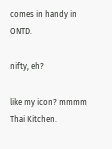comes in handy in ONTD.

nifty, eh?

like my icon? mmmm Thai Kitchen.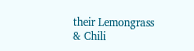their Lemongrass & Chili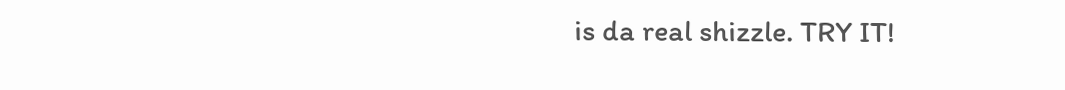is da real shizzle. TRY IT!